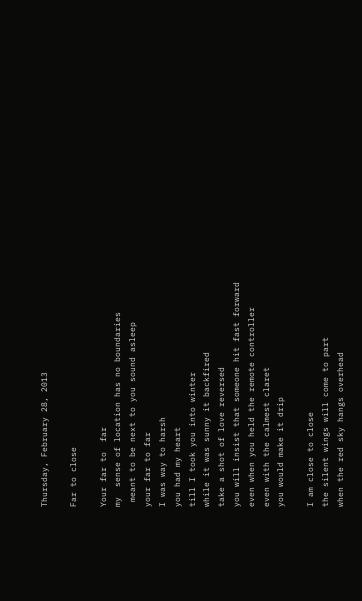Thursday, February 28, 2013

Far to close

Your far to  far
my  sense of location has no boundaries
 meant to be next to you sound asleep
your far to far
I was way to harsh
you had my heart
till I took you into winter
while it was sunny it backfired
take a shot of love reversed
you will insist that someone hit fast forward
even when you held the remote controller
even with the calmest claret
you would make it drip

I am close to close
the silent wings will come to part
when the red sky hangs overhead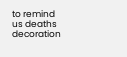to remind us deaths decoration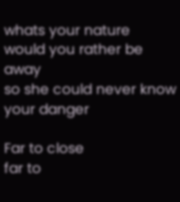whats your nature
would you rather be away
so she could never know your danger

Far to close
far to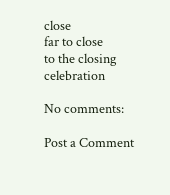close
far to close
to the closing celebration

No comments:

Post a Comment